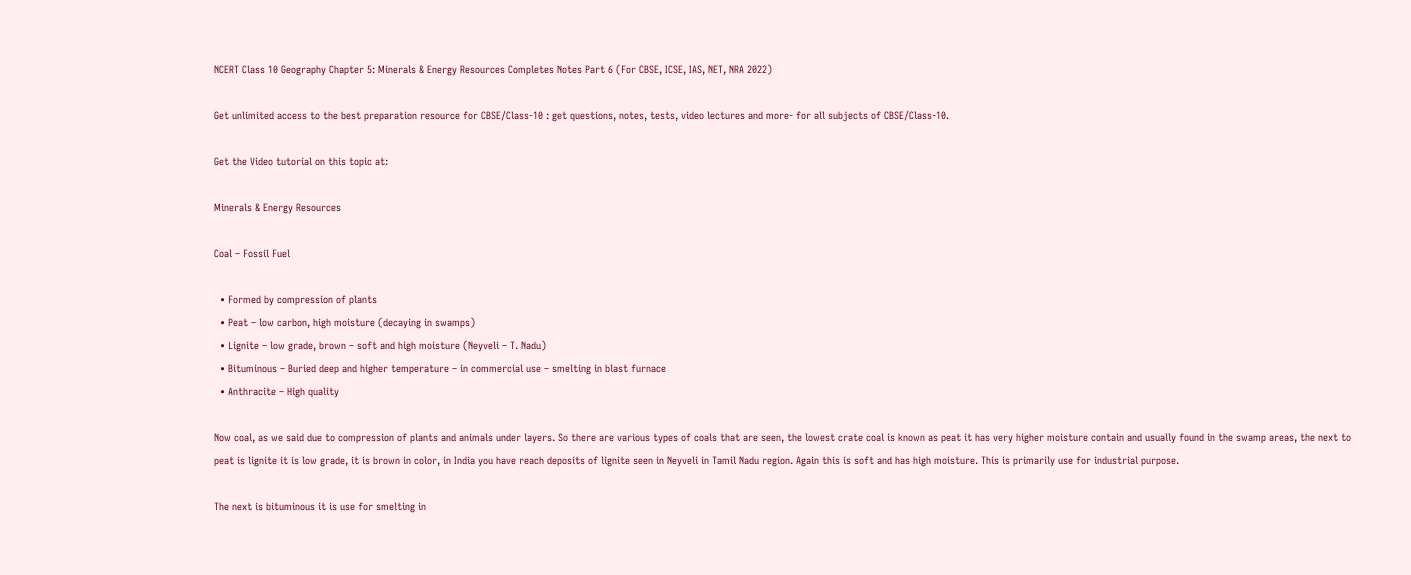NCERT Class 10 Geography Chapter 5: Minerals & Energy Resources Completes Notes Part 6 (For CBSE, ICSE, IAS, NET, NRA 2022)

Get unlimited access to the best preparation resource for CBSE/Class-10 : get questions, notes, tests, video lectures and more- for all subjects of CBSE/Class-10.

Get the Video tutorial on this topic at:

Minerals & Energy Resources

Coal – Fossil Fuel

  • Formed by compression of plants
  • Peat – low carbon, high moisture (decaying in swamps)
  • Lignite – low grade, brown – soft and high moisture (Neyveli – T. Nadu)
  • Bituminous – Buried deep and higher temperature – in commercial use – smelting in blast furnace
  • Anthracite – High quality

Now coal, as we said due to compression of plants and animals under layers. So there are various types of coals that are seen, the lowest crate coal is known as peat it has very higher moisture contain and usually found in the swamp areas, the next to peat is lignite it is low grade, it is brown in color, in India you have reach deposits of lignite seen in Neyveli in Tamil Nadu region. Again this is soft and has high moisture. This is primarily use for industrial purpose.

The next is bituminous it is use for smelting in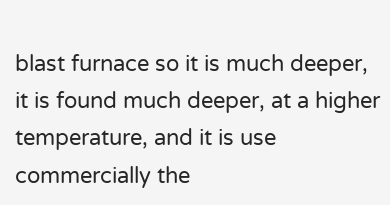blast furnace so it is much deeper, it is found much deeper, at a higher temperature, and it is use commercially the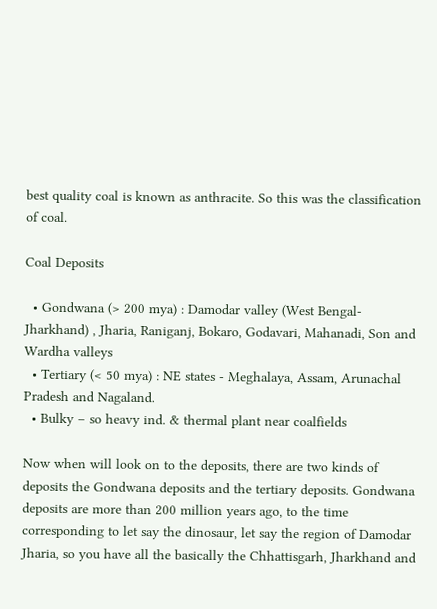best quality coal is known as anthracite. So this was the classification of coal.

Coal Deposits

  • Gondwana (> 200 mya) : Damodar valley (West Bengal-Jharkhand) , Jharia, Raniganj, Bokaro, Godavari, Mahanadi, Son and Wardha valleys
  • Tertiary (< 50 mya) : NE states - Meghalaya, Assam, Arunachal Pradesh and Nagaland.
  • Bulky – so heavy ind. & thermal plant near coalfields

Now when will look on to the deposits, there are two kinds of deposits the Gondwana deposits and the tertiary deposits. Gondwana deposits are more than 200 million years ago, to the time corresponding to let say the dinosaur, let say the region of Damodar Jharia, so you have all the basically the Chhattisgarh, Jharkhand and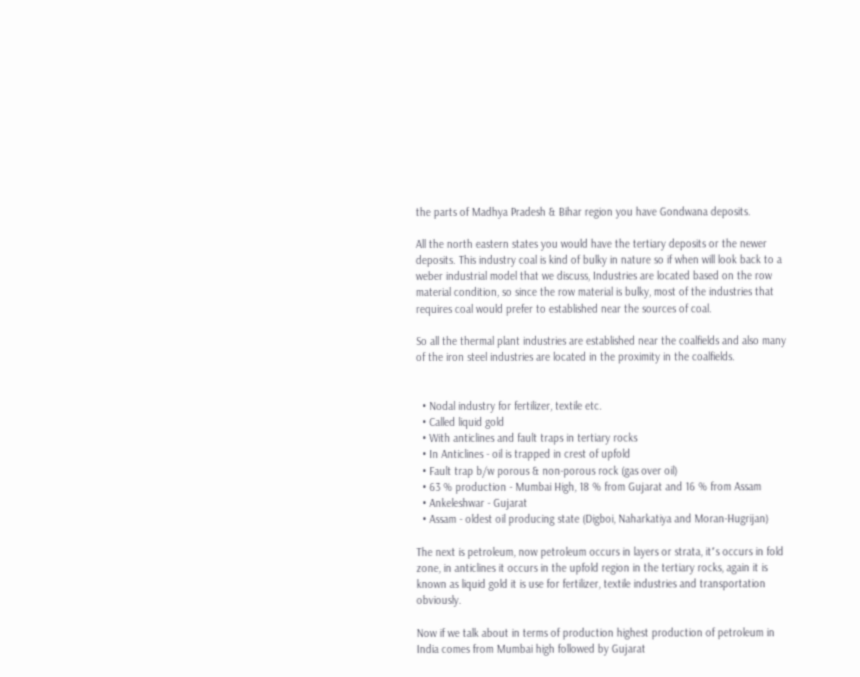the parts of Madhya Pradesh & Bihar region you have Gondwana deposits.

All the north eastern states you would have the tertiary deposits or the newer deposits. This industry coal is kind of bulky in nature so if when will look back to a weber industrial model that we discuss, Industries are located based on the row material condition, so since the row material is bulky, most of the industries that requires coal would prefer to established near the sources of coal.

So all the thermal plant industries are established near the coalfields and also many of the iron steel industries are located in the proximity in the coalfields.


  • Nodal industry for fertilizer, textile etc.
  • Called liquid gold
  • With anticlines and fault traps in tertiary rocks
  • In Anticlines - oil is trapped in crest of upfold
  • Fault trap b/w porous & non-porous rock (gas over oil)
  • 63 % production - Mumbai High, 18 % from Gujarat and 16 % from Assam
  • Ankeleshwar - Gujarat
  • Assam - oldest oil producing state (Digboi, Naharkatiya and Moran-Hugrijan)

The next is petroleum, now petroleum occurs in layers or strata, it՚s occurs in fold zone, in anticlines it occurs in the upfold region in the tertiary rocks, again it is known as liquid gold it is use for fertilizer, textile industries and transportation obviously.

Now if we talk about in terms of production highest production of petroleum in India comes from Mumbai high followed by Gujarat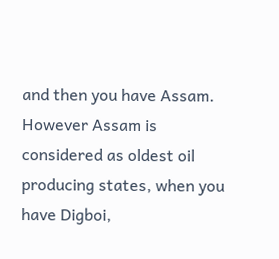and then you have Assam. However Assam is considered as oldest oil producing states, when you have Digboi,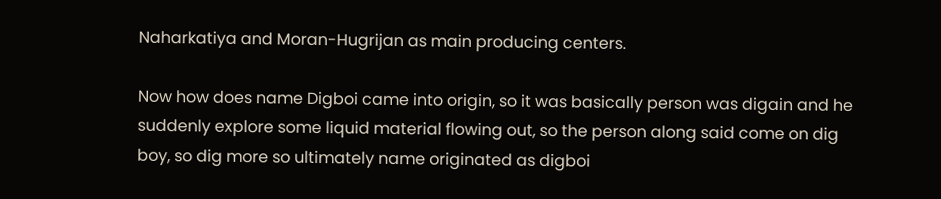Naharkatiya and Moran-Hugrijan as main producing centers.

Now how does name Digboi came into origin, so it was basically person was digain and he suddenly explore some liquid material flowing out, so the person along said come on dig boy, so dig more so ultimately name originated as digboi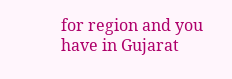for region and you have in Gujarat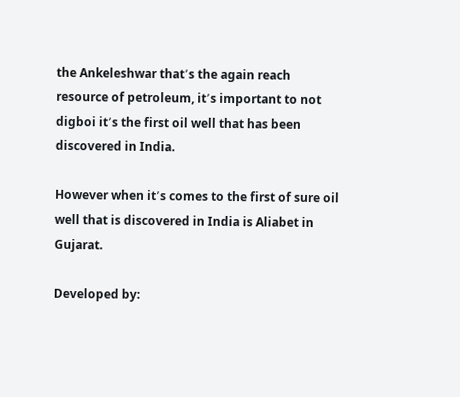the Ankeleshwar that՚s the again reach resource of petroleum, it՚s important to not digboi it՚s the first oil well that has been discovered in India.

However when it՚s comes to the first of sure oil well that is discovered in India is Aliabet in Gujarat.

Developed by: